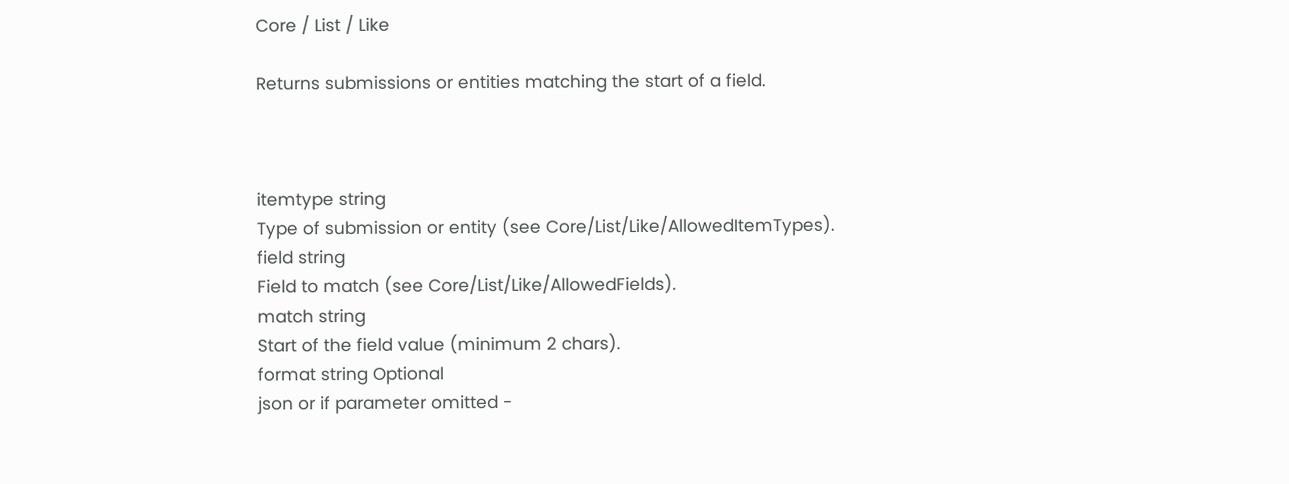Core / List / Like

Returns submissions or entities matching the start of a field.



itemtype string
Type of submission or entity (see Core/List/Like/AllowedItemTypes).
field string
Field to match (see Core/List/Like/AllowedFields).
match string
Start of the field value (minimum 2 chars).
format string Optional
json or if parameter omitted -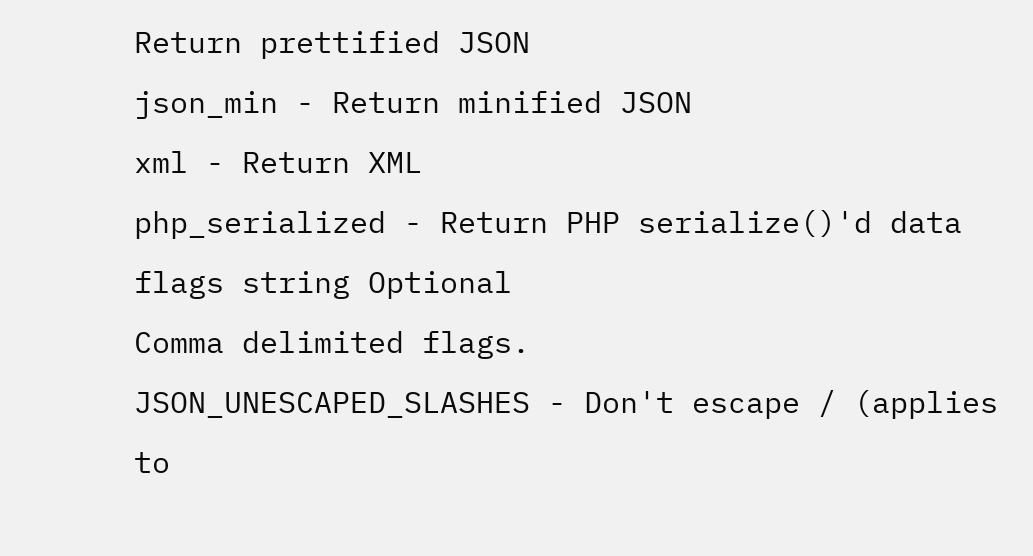Return prettified JSON
json_min - Return minified JSON
xml - Return XML
php_serialized - Return PHP serialize()'d data
flags string Optional
Comma delimited flags.
JSON_UNESCAPED_SLASHES - Don't escape / (applies to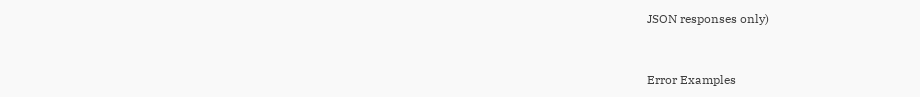JSON responses only)


Error Examples